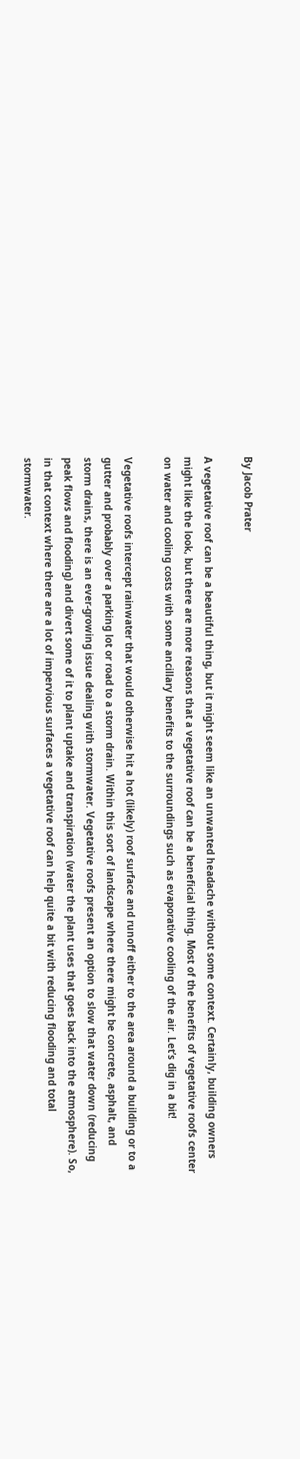By Jacob Prater

A vegetative roof can be a beautiful thing, but it might seem like an unwanted headache without some context. Certainly, building owners might like the look, but there are more reasons that a vegetative roof can be a beneficial thing. Most of the benefits of vegetative roofs center on water and cooling costs with some ancillary benefits to the surroundings such as evaporative cooling of the air. Let’s dig in a bit!

Vegetative roofs intercept rainwater that would otherwise hit a hot (likely) roof surface and runoff either to the area around a building or to a gutter and probably over a parking lot or road to a storm drain. Within this sort of landscape where there might be concrete, asphalt, and storm drains, there is an ever-growing issue dealing with stormwater. Vegetative roofs present an option to slow that water down (reducing peak flows and flooding) and divert some of it to plant uptake and transpiration (water the plant uses that goes back into the atmosphere). So, in that context where there are a lot of impervious surfaces a vegetative roof can help quite a bit with reducing flooding and total stormwater.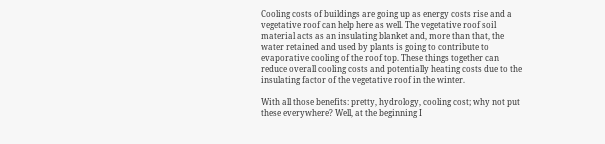Cooling costs of buildings are going up as energy costs rise and a vegetative roof can help here as well. The vegetative roof soil material acts as an insulating blanket and, more than that, the water retained and used by plants is going to contribute to evaporative cooling of the roof top. These things together can reduce overall cooling costs and potentially heating costs due to the insulating factor of the vegetative roof in the winter.

With all those benefits: pretty, hydrology, cooling cost; why not put these everywhere? Well, at the beginning I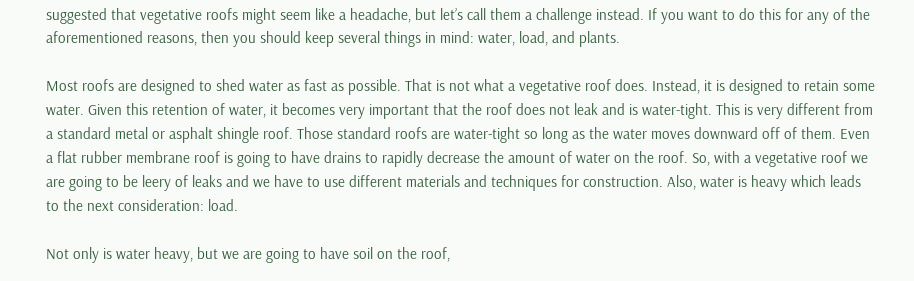suggested that vegetative roofs might seem like a headache, but let’s call them a challenge instead. If you want to do this for any of the aforementioned reasons, then you should keep several things in mind: water, load, and plants.

Most roofs are designed to shed water as fast as possible. That is not what a vegetative roof does. Instead, it is designed to retain some water. Given this retention of water, it becomes very important that the roof does not leak and is water-tight. This is very different from a standard metal or asphalt shingle roof. Those standard roofs are water-tight so long as the water moves downward off of them. Even a flat rubber membrane roof is going to have drains to rapidly decrease the amount of water on the roof. So, with a vegetative roof we are going to be leery of leaks and we have to use different materials and techniques for construction. Also, water is heavy which leads to the next consideration: load.

Not only is water heavy, but we are going to have soil on the roof,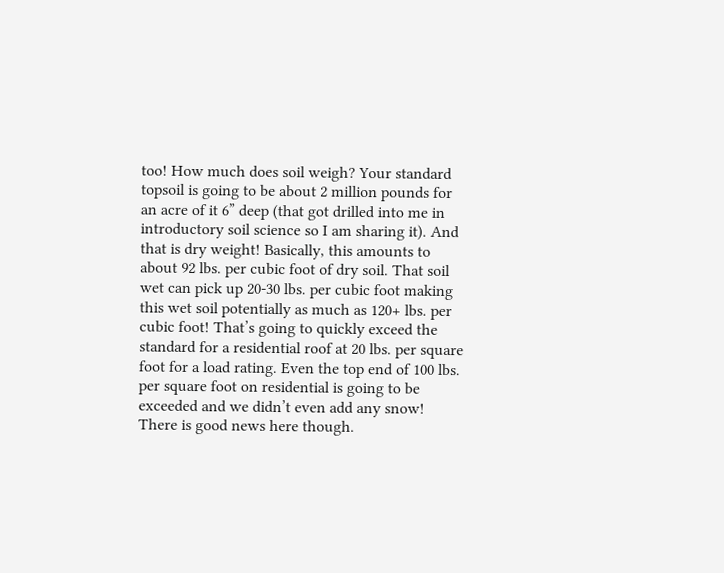too! How much does soil weigh? Your standard topsoil is going to be about 2 million pounds for an acre of it 6” deep (that got drilled into me in introductory soil science so I am sharing it). And that is dry weight! Basically, this amounts to about 92 lbs. per cubic foot of dry soil. That soil wet can pick up 20-30 lbs. per cubic foot making this wet soil potentially as much as 120+ lbs. per cubic foot! That’s going to quickly exceed the standard for a residential roof at 20 lbs. per square foot for a load rating. Even the top end of 100 lbs. per square foot on residential is going to be exceeded and we didn’t even add any snow! There is good news here though.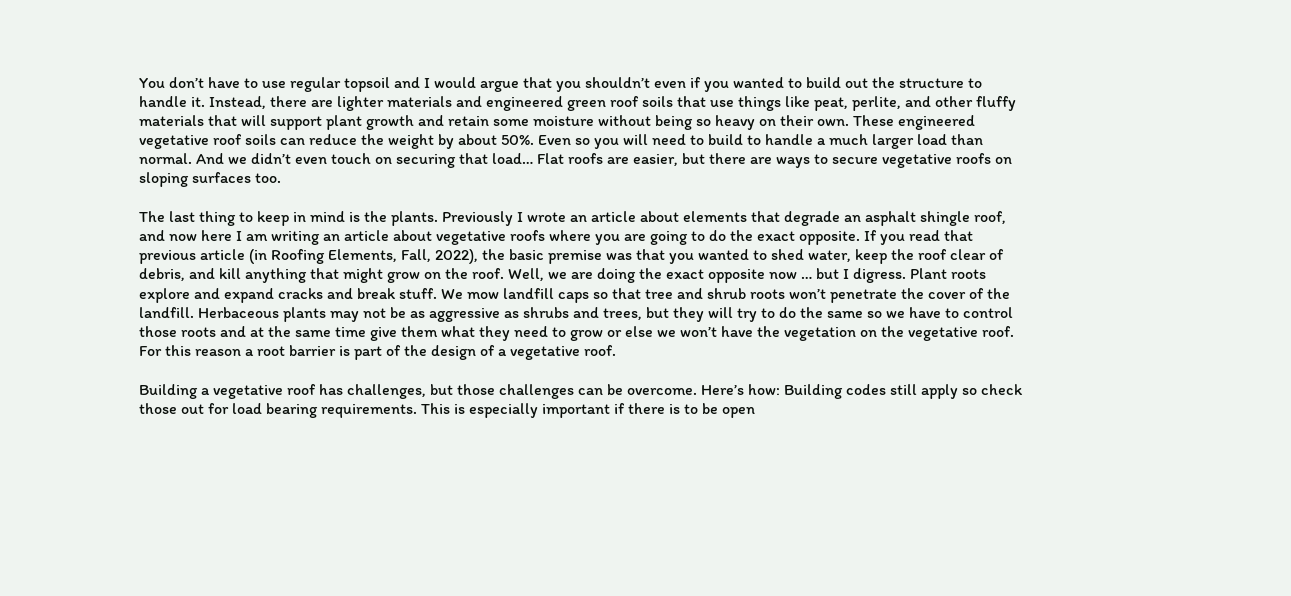You don’t have to use regular topsoil and I would argue that you shouldn’t even if you wanted to build out the structure to handle it. Instead, there are lighter materials and engineered green roof soils that use things like peat, perlite, and other fluffy materials that will support plant growth and retain some moisture without being so heavy on their own. These engineered vegetative roof soils can reduce the weight by about 50%. Even so you will need to build to handle a much larger load than normal. And we didn’t even touch on securing that load… Flat roofs are easier, but there are ways to secure vegetative roofs on sloping surfaces too.

The last thing to keep in mind is the plants. Previously I wrote an article about elements that degrade an asphalt shingle roof, and now here I am writing an article about vegetative roofs where you are going to do the exact opposite. If you read that previous article (in Roofing Elements, Fall, 2022), the basic premise was that you wanted to shed water, keep the roof clear of debris, and kill anything that might grow on the roof. Well, we are doing the exact opposite now … but I digress. Plant roots explore and expand cracks and break stuff. We mow landfill caps so that tree and shrub roots won’t penetrate the cover of the landfill. Herbaceous plants may not be as aggressive as shrubs and trees, but they will try to do the same so we have to control those roots and at the same time give them what they need to grow or else we won’t have the vegetation on the vegetative roof. For this reason a root barrier is part of the design of a vegetative roof.

Building a vegetative roof has challenges, but those challenges can be overcome. Here’s how: Building codes still apply so check those out for load bearing requirements. This is especially important if there is to be open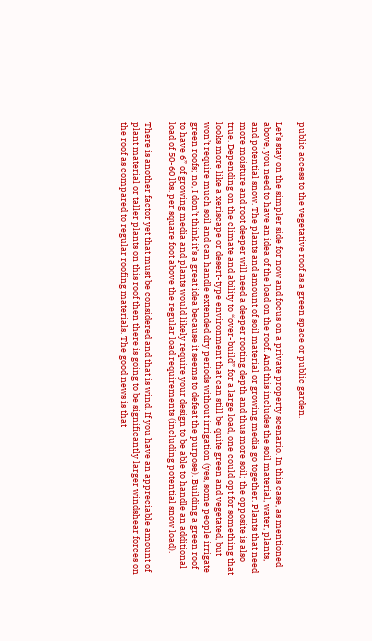public access to the vegetative roof as a green space or public garden.

Let’s stay on the simpler side for now and focus on a private property scenario. In this case, as mentioned above, you need to have an idea of the load on the roof. And this includes the soil material, water, plants, and potential snow. The plants and amount of soil material or growing media go together. Plants that need more moisture and root deeper will need a deeper rooting depth and thus more soil; the opposite is also true. Depending on the climate and ability to “over-build” for a large load, one could opt for something that looks more like a xeriscape or desert-type environment that can still be quite green and vegetated, but won’t require much soil and can handle extended dry periods without irrigation (yes, some people irrigate green roofs; no, I don’t think it’s a great idea because it seems to defeat the purpose). Building a green roof to have 6” of growing media and plants would likely require your design to be able to handle an additional load of 50-60 lbs. per square foot above the regular load requirements (including potential snow load).

There is another factor yet that must be considered and that is wind. If you have an appreciable amount of plant material or taller plants on this roof then there is going to be significantly larger windshear forces on the roof as compared to regular roofing materials. The good news is that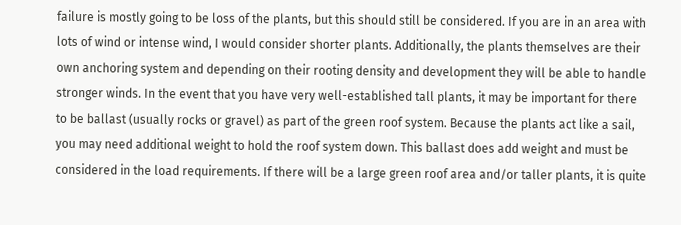failure is mostly going to be loss of the plants, but this should still be considered. If you are in an area with lots of wind or intense wind, I would consider shorter plants. Additionally, the plants themselves are their own anchoring system and depending on their rooting density and development they will be able to handle stronger winds. In the event that you have very well-established tall plants, it may be important for there to be ballast (usually rocks or gravel) as part of the green roof system. Because the plants act like a sail, you may need additional weight to hold the roof system down. This ballast does add weight and must be considered in the load requirements. If there will be a large green roof area and/or taller plants, it is quite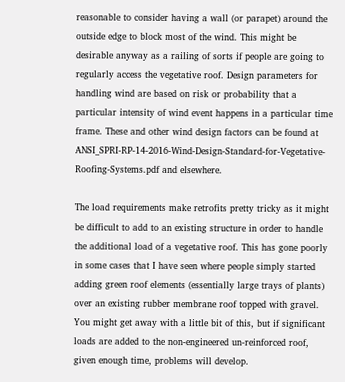reasonable to consider having a wall (or parapet) around the outside edge to block most of the wind. This might be desirable anyway as a railing of sorts if people are going to regularly access the vegetative roof. Design parameters for handling wind are based on risk or probability that a particular intensity of wind event happens in a particular time frame. These and other wind design factors can be found at ANSI_SPRI-RP-14-2016-Wind-Design-Standard-for-Vegetative-Roofing-Systems.pdf and elsewhere.

The load requirements make retrofits pretty tricky as it might be difficult to add to an existing structure in order to handle the additional load of a vegetative roof. This has gone poorly in some cases that I have seen where people simply started adding green roof elements (essentially large trays of plants) over an existing rubber membrane roof topped with gravel. You might get away with a little bit of this, but if significant loads are added to the non-engineered un-reinforced roof, given enough time, problems will develop.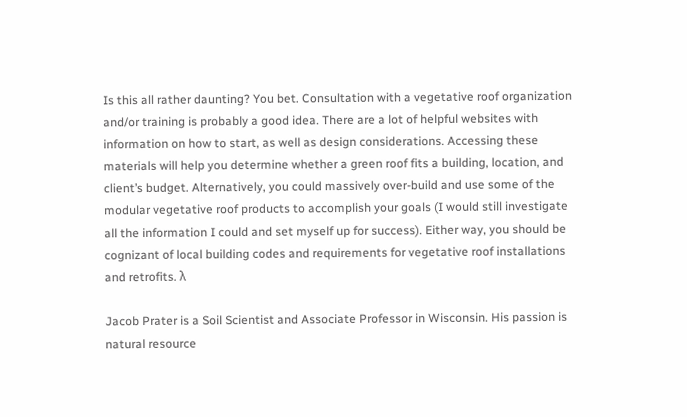Is this all rather daunting? You bet. Consultation with a vegetative roof organization and/or training is probably a good idea. There are a lot of helpful websites with information on how to start, as well as design considerations. Accessing these materials will help you determine whether a green roof fits a building, location, and client’s budget. Alternatively, you could massively over-build and use some of the modular vegetative roof products to accomplish your goals (I would still investigate all the information I could and set myself up for success). Either way, you should be cognizant of local building codes and requirements for vegetative roof installations and retrofits. λ

Jacob Prater is a Soil Scientist and Associate Professor in Wisconsin. His passion is natural resource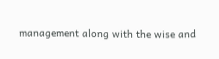management along with the wise and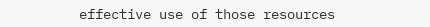effective use of those resources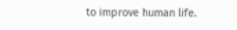to improve human life.